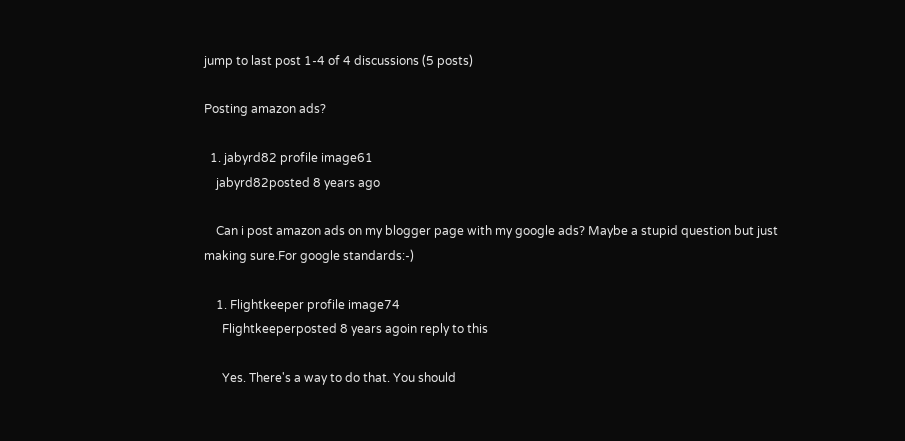jump to last post 1-4 of 4 discussions (5 posts)

Posting amazon ads?

  1. jabyrd82 profile image61
    jabyrd82posted 8 years ago

    Can i post amazon ads on my blogger page with my google ads? Maybe a stupid question but just making sure.For google standards:-)

    1. Flightkeeper profile image74
      Flightkeeperposted 8 years agoin reply to this

      Yes. There's a way to do that. You should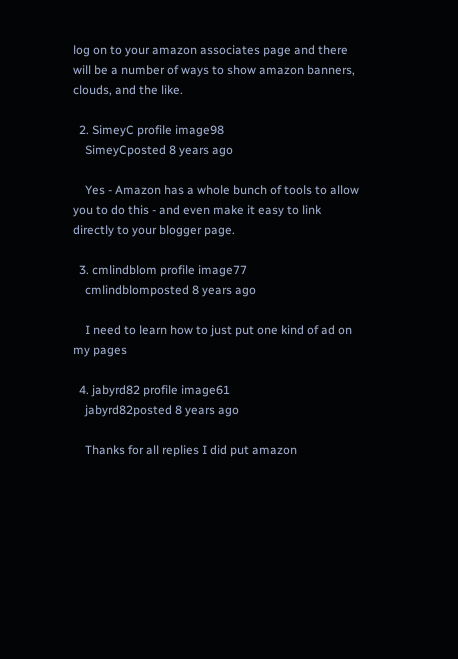log on to your amazon associates page and there will be a number of ways to show amazon banners, clouds, and the like.

  2. SimeyC profile image98
    SimeyCposted 8 years ago

    Yes - Amazon has a whole bunch of tools to allow you to do this - and even make it easy to link directly to your blogger page.

  3. cmlindblom profile image77
    cmlindblomposted 8 years ago

    I need to learn how to just put one kind of ad on my pages

  4. jabyrd82 profile image61
    jabyrd82posted 8 years ago

    Thanks for all replies I did put amazon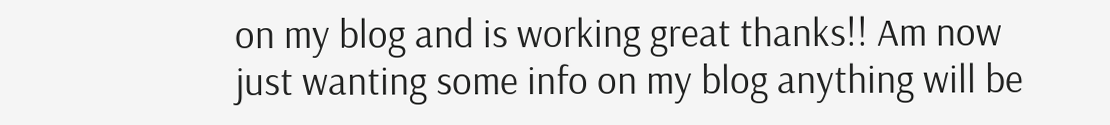on my blog and is working great thanks!! Am now just wanting some info on my blog anything will be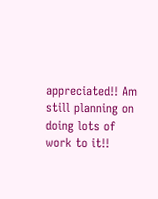appreciated!! Am still planning on doing lots of work to it!!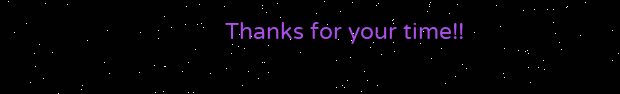Thanks for your time!!